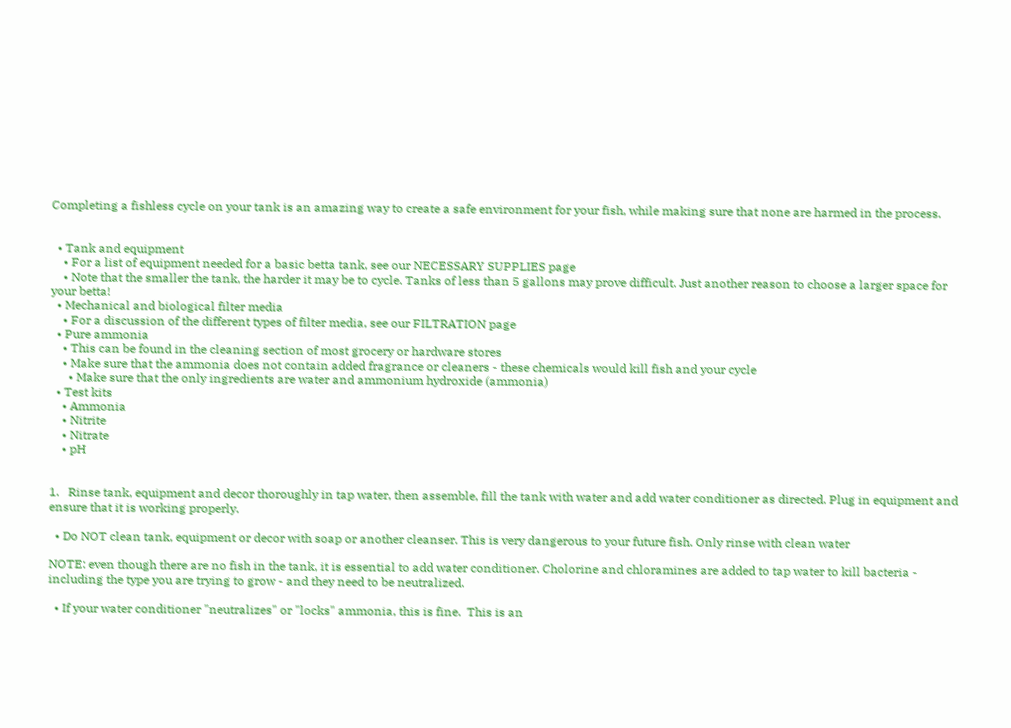Completing a fishless cycle on your tank is an amazing way to create a safe environment for your fish, while making sure that none are harmed in the process.


  • Tank and equipment
    • For a list of equipment needed for a basic betta tank, see our NECESSARY SUPPLIES page
    • Note that the smaller the tank, the harder it may be to cycle. Tanks of less than 5 gallons may prove difficult. Just another reason to choose a larger space for your betta!
  • Mechanical and biological filter media
    • For a discussion of the different types of filter media, see our FILTRATION page
  • Pure ammonia
    • This can be found in the cleaning section of most grocery or hardware stores
    • Make sure that the ammonia does not contain added fragrance or cleaners - these chemicals would kill fish and your cycle
      • Make sure that the only ingredients are water and ammonium hydroxide (ammonia)
  • Test kits
    • Ammonia
    • Nitrite
    • Nitrate
    • pH


1.   Rinse tank, equipment and decor thoroughly in tap water, then assemble, fill the tank with water and add water conditioner as directed. Plug in equipment and ensure that it is working properly.

  • Do NOT clean tank, equipment or decor with soap or another cleanser. This is very dangerous to your future fish. Only rinse with clean water

NOTE: even though there are no fish in the tank, it is essential to add water conditioner. Cholorine and chloramines are added to tap water to kill bacteria - including the type you are trying to grow - and they need to be neutralized.

  • If your water conditioner "neutralizes" or "locks" ammonia, this is fine.  This is an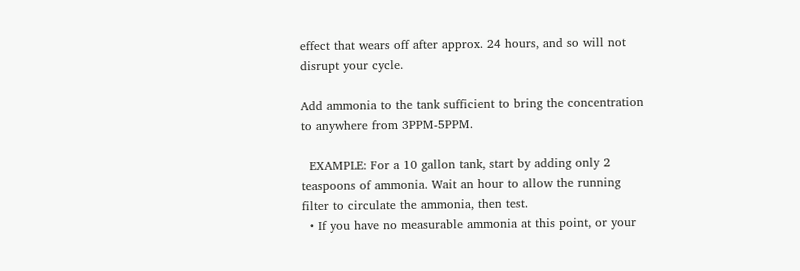effect that wears off after approx. 24 hours, and so will not disrupt your cycle.

Add ammonia to the tank sufficient to bring the concentration to anywhere from 3PPM-5PPM.

  EXAMPLE: For a 10 gallon tank, start by adding only 2 teaspoons of ammonia. Wait an hour to allow the running filter to circulate the ammonia, then test.
  • If you have no measurable ammonia at this point, or your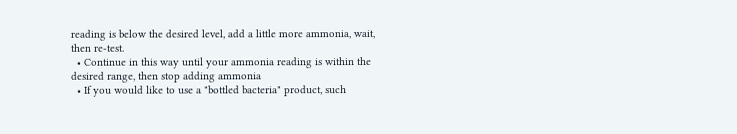reading is below the desired level, add a little more ammonia, wait, then re-test.
  • Continue in this way until your ammonia reading is within the desired range, then stop adding ammonia
  • If you would like to use a "bottled bacteria" product, such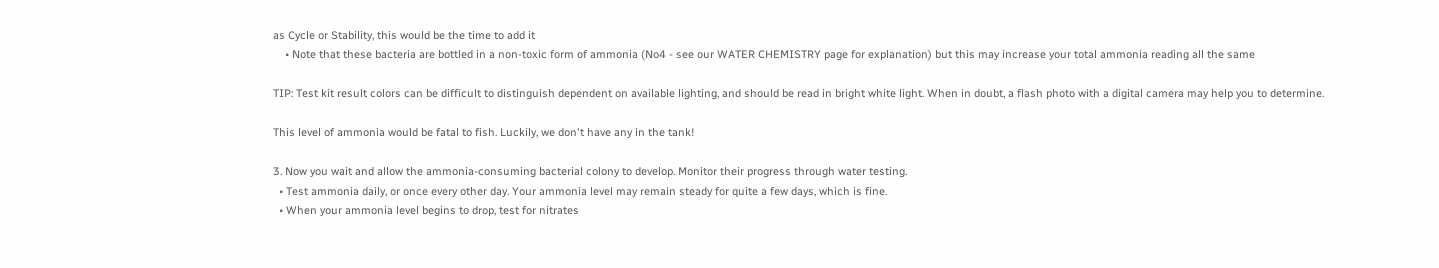as Cycle or Stability, this would be the time to add it
    • Note that these bacteria are bottled in a non-toxic form of ammonia (No4 - see our WATER CHEMISTRY page for explanation) but this may increase your total ammonia reading all the same

TIP: Test kit result colors can be difficult to distinguish dependent on available lighting, and should be read in bright white light. When in doubt, a flash photo with a digital camera may help you to determine.

This level of ammonia would be fatal to fish. Luckily, we don't have any in the tank!

3. Now you wait and allow the ammonia-consuming bacterial colony to develop. Monitor their progress through water testing.
  • Test ammonia daily, or once every other day. Your ammonia level may remain steady for quite a few days, which is fine.
  • When your ammonia level begins to drop, test for nitrates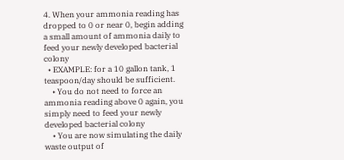4. When your ammonia reading has dropped to 0 or near 0, begin adding a small amount of ammonia daily to feed your newly developed bacterial colony
  • EXAMPLE: for a 10 gallon tank, 1 teaspoon/day should be sufficient.
    • You do not need to force an ammonia reading above 0 again, you simply need to feed your newly developed bacterial colony
    • You are now simulating the daily waste output of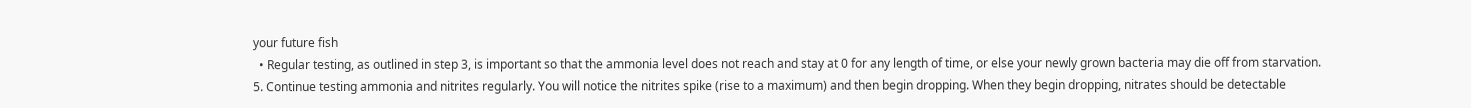your future fish
  • Regular testing, as outlined in step 3, is important so that the ammonia level does not reach and stay at 0 for any length of time, or else your newly grown bacteria may die off from starvation.
5. Continue testing ammonia and nitrites regularly. You will notice the nitrites spike (rise to a maximum) and then begin dropping. When they begin dropping, nitrates should be detectable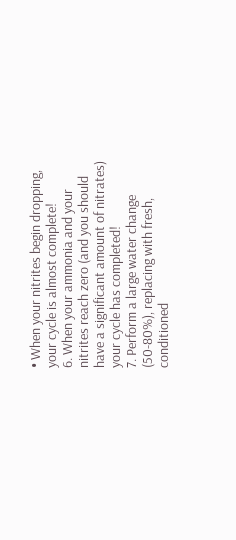• When your nitrites begin dropping, your cycle is almost complete!
6. When your ammonia and your nitrites reach zero (and you should have a significant amount of nitrates) your cycle has completed!
7. Perform a large water change (50-80%), replacing with fresh, conditioned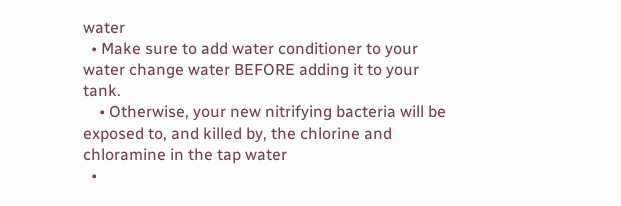water
  • Make sure to add water conditioner to your water change water BEFORE adding it to your tank.
    • Otherwise, your new nitrifying bacteria will be exposed to, and killed by, the chlorine and chloramine in the tap water
  •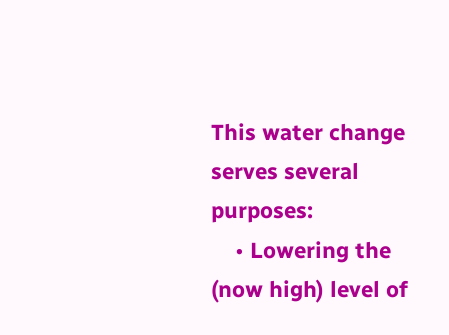This water change serves several purposes:
    • Lowering the (now high) level of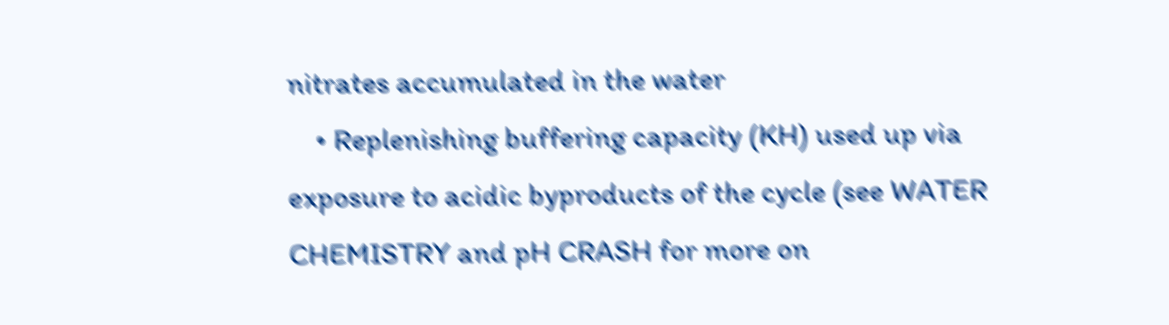nitrates accumulated in the water
    • Replenishing buffering capacity (KH) used up via exposure to acidic byproducts of the cycle (see WATER CHEMISTRY and pH CRASH for more on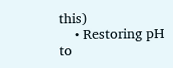this)
    • Restoring pH to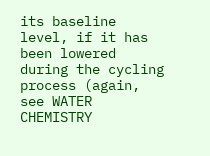its baseline level, if it has been lowered during the cycling process (again, see WATER CHEMISTRY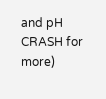and pH CRASH for more)